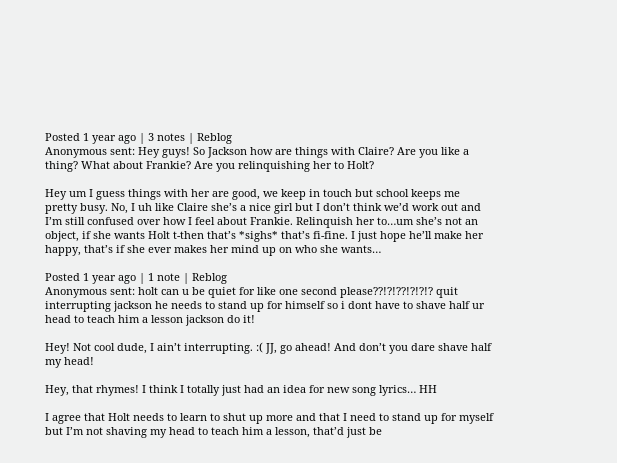Posted 1 year ago | 3 notes | Reblog
Anonymous sent: Hey guys! So Jackson how are things with Claire? Are you like a thing? What about Frankie? Are you relinquishing her to Holt?

Hey um I guess things with her are good, we keep in touch but school keeps me pretty busy. No, I uh like Claire she’s a nice girl but I don’t think we’d work out and I’m still confused over how I feel about Frankie. Relinquish her to…um she’s not an object, if she wants Holt t-then that’s *sighs* that’s fi-fine. I just hope he’ll make her happy, that’s if she ever makes her mind up on who she wants…

Posted 1 year ago | 1 note | Reblog
Anonymous sent: holt can u be quiet for like one second please??!?!??!?!?!? quit interrupting jackson he needs to stand up for himself so i dont have to shave half ur head to teach him a lesson jackson do it!

Hey! Not cool dude, I ain’t interrupting. :( JJ, go ahead! And don’t you dare shave half my head!

Hey, that rhymes! I think I totally just had an idea for new song lyrics… HH

I agree that Holt needs to learn to shut up more and that I need to stand up for myself but I’m not shaving my head to teach him a lesson, that’d just be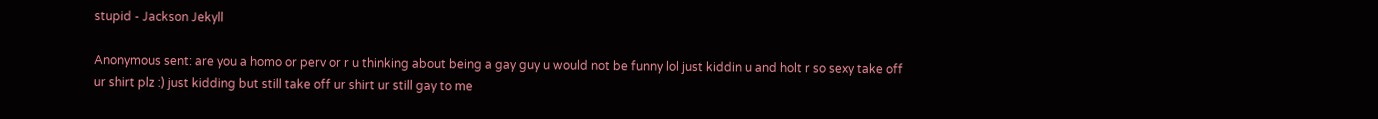stupid - Jackson Jekyll

Anonymous sent: are you a homo or perv or r u thinking about being a gay guy u would not be funny lol just kiddin u and holt r so sexy take off ur shirt plz :) just kidding but still take off ur shirt ur still gay to me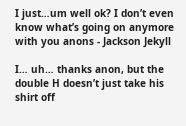I just…um well ok? I don’t even know what’s going on anymore with you anons - Jackson Jekyll

I… uh… thanks anon, but the double H doesn’t just take his shirt off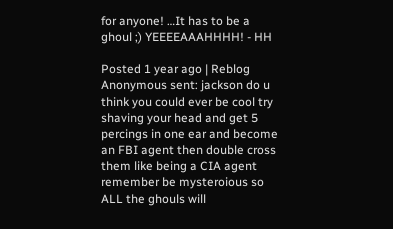for anyone! …It has to be a ghoul ;) YEEEEAAAHHHH! - HH

Posted 1 year ago | Reblog
Anonymous sent: jackson do u think you could ever be cool try shaving your head and get 5 percings in one ear and become an FBI agent then double cross them like being a CIA agent remember be mysteroious so ALL the ghouls will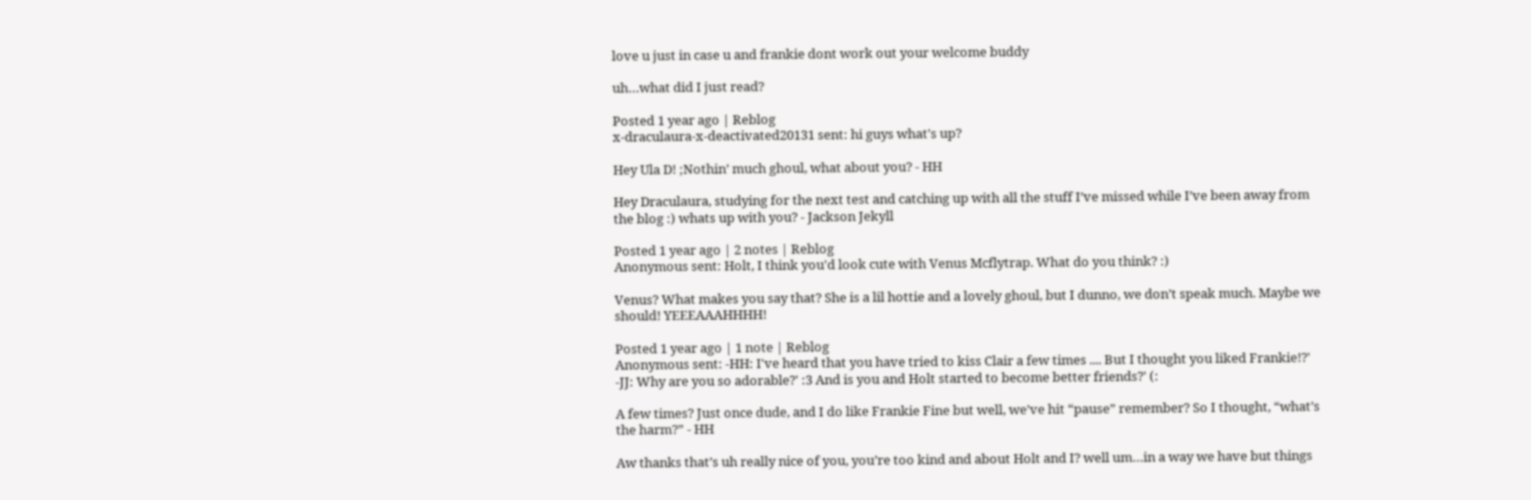love u just in case u and frankie dont work out your welcome buddy

uh…what did I just read?

Posted 1 year ago | Reblog
x-draculaura-x-deactivated20131 sent: hi guys what's up?

Hey Ula D! ;Nothin’ much ghoul, what about you? - HH

Hey Draculaura, studying for the next test and catching up with all the stuff I’ve missed while I’ve been away from the blog :) whats up with you? - Jackson Jekyll

Posted 1 year ago | 2 notes | Reblog
Anonymous sent: Holt, I think you'd look cute with Venus Mcflytrap. What do you think? :)

Venus? What makes you say that? She is a lil hottie and a lovely ghoul, but I dunno, we don’t speak much. Maybe we should! YEEEAAAHHHH!

Posted 1 year ago | 1 note | Reblog
Anonymous sent: -HH: I've heard that you have tried to kiss Clair a few times .... But I thought you liked Frankie!?' -JJ: Why are you so adorable?' :3 And is you and Holt started to become better friends?' (:

A few times? Just once dude, and I do like Frankie Fine but well, we’ve hit “pause” remember? So I thought, “what’s the harm?” - HH

Aw thanks that’s uh really nice of you, you’re too kind and about Holt and I? well um…in a way we have but things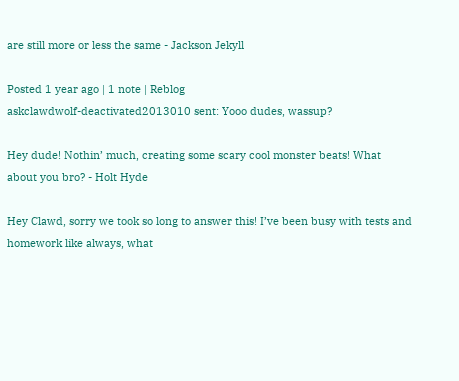are still more or less the same - Jackson Jekyll

Posted 1 year ago | 1 note | Reblog
askclawdwolf-deactivated2013010 sent: Yooo dudes, wassup?

Hey dude! Nothin’ much, creating some scary cool monster beats! What about you bro? - Holt Hyde

Hey Clawd, sorry we took so long to answer this! I’ve been busy with tests and homework like always, what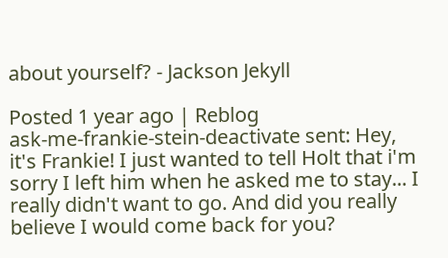about yourself? - Jackson Jekyll

Posted 1 year ago | Reblog
ask-me-frankie-stein-deactivate sent: Hey, it's Frankie! I just wanted to tell Holt that i'm sorry I left him when he asked me to stay... I really didn't want to go. And did you really believe I would come back for you?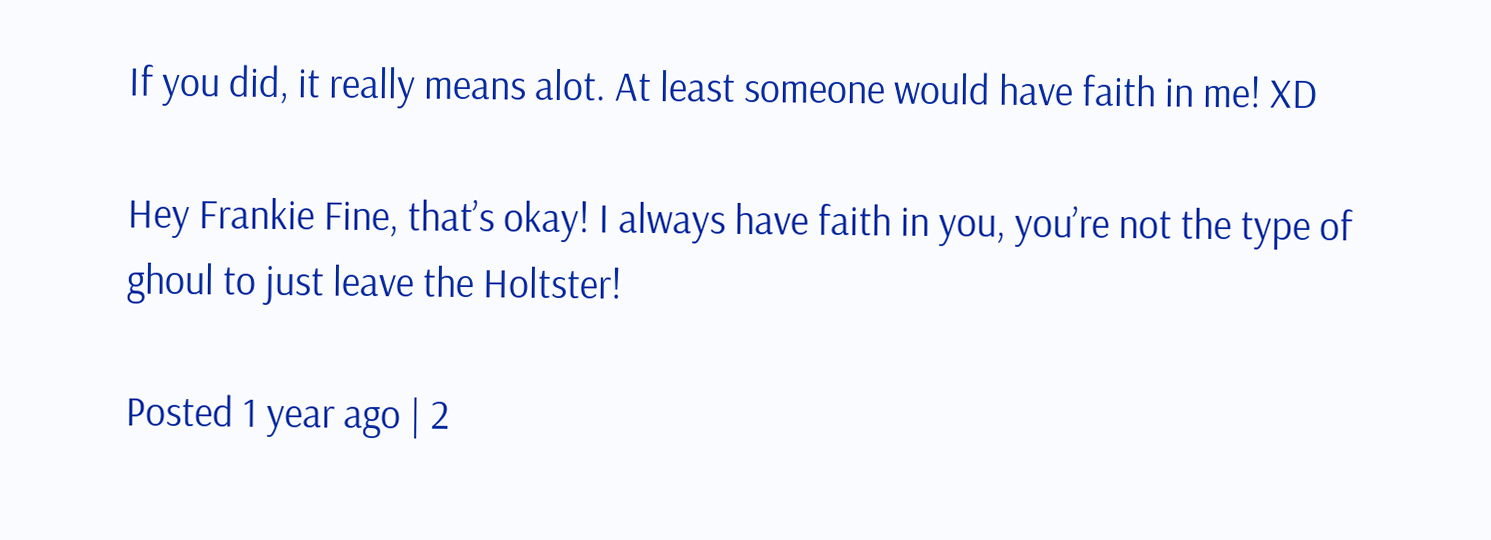If you did, it really means alot. At least someone would have faith in me! XD

Hey Frankie Fine, that’s okay! I always have faith in you, you’re not the type of ghoul to just leave the Holtster!

Posted 1 year ago | 2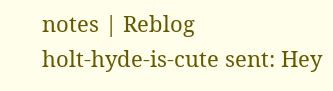notes | Reblog
holt-hyde-is-cute sent: Hey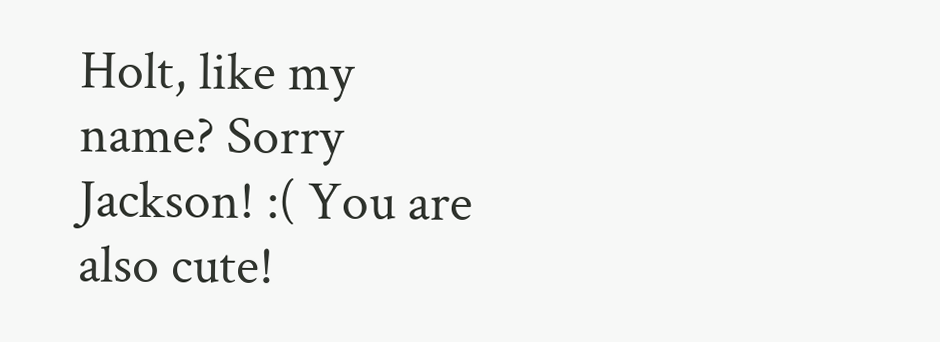Holt, like my name? Sorry Jackson! :( You are also cute!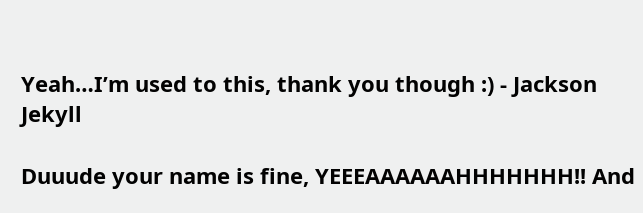Yeah…I’m used to this, thank you though :) - Jackson Jekyll

Duuude your name is fine, YEEEAAAAAAHHHHHHH!! And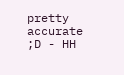pretty accurate ;D - HH